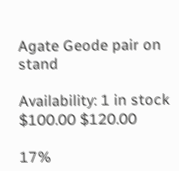Agate Geode pair on stand

Availability: 1 in stock
$100.00 $120.00

17%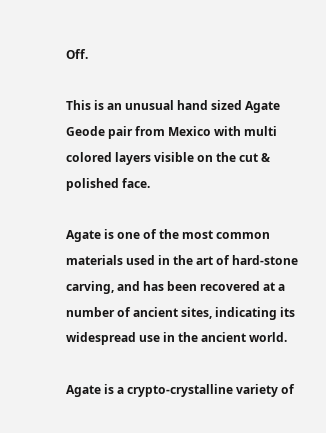Off.

This is an unusual hand sized Agate Geode pair from Mexico with multi colored layers visible on the cut & polished face.

Agate is one of the most common materials used in the art of hard-stone carving, and has been recovered at a number of ancient sites, indicating its widespread use in the ancient world.

Agate is a crypto-crystalline variety of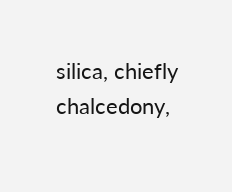silica, chiefly chalcedony,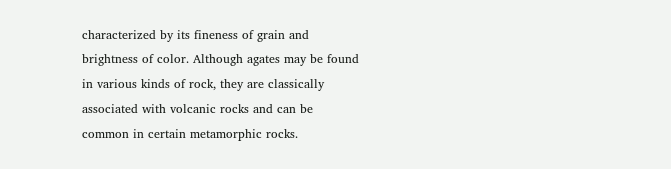characterized by its fineness of grain and brightness of color. Although agates may be found in various kinds of rock, they are classically associated with volcanic rocks and can be common in certain metamorphic rocks.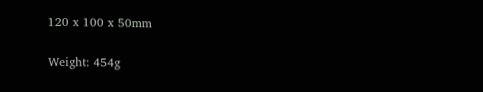120 x 100 x 50mm

Weight: 454g